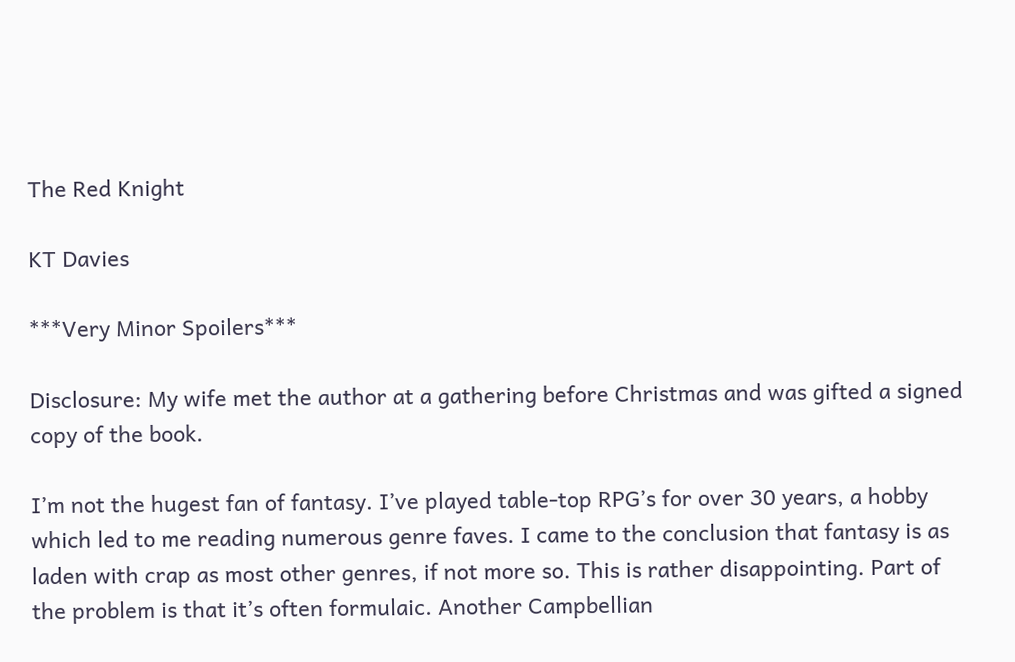The Red Knight

KT Davies

***Very Minor Spoilers***

Disclosure: My wife met the author at a gathering before Christmas and was gifted a signed copy of the book.

I’m not the hugest fan of fantasy. I’ve played table-top RPG’s for over 30 years, a hobby which led to me reading numerous genre faves. I came to the conclusion that fantasy is as laden with crap as most other genres, if not more so. This is rather disappointing. Part of the problem is that it’s often formulaic. Another Campbellian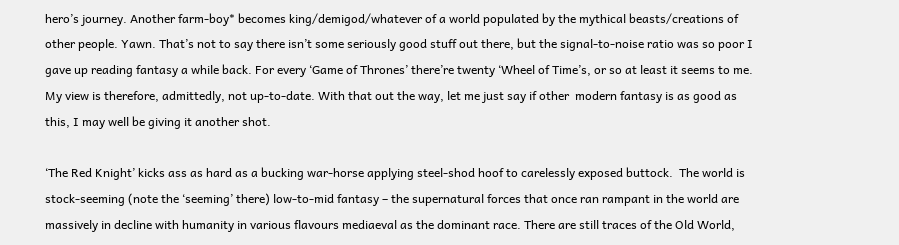hero’s journey. Another farm-boy* becomes king/demigod/whatever of a world populated by the mythical beasts/creations of other people. Yawn. That’s not to say there isn’t some seriously good stuff out there, but the signal-to-noise ratio was so poor I gave up reading fantasy a while back. For every ‘Game of Thrones’ there’re twenty ‘Wheel of Time’s, or so at least it seems to me. My view is therefore, admittedly, not up-to-date. With that out the way, let me just say if other  modern fantasy is as good as this, I may well be giving it another shot.

‘The Red Knight’ kicks ass as hard as a bucking war-horse applying steel-shod hoof to carelessly exposed buttock.  The world is stock-seeming (note the ‘seeming’ there) low-to-mid fantasy – the supernatural forces that once ran rampant in the world are massively in decline with humanity in various flavours mediaeval as the dominant race. There are still traces of the Old World,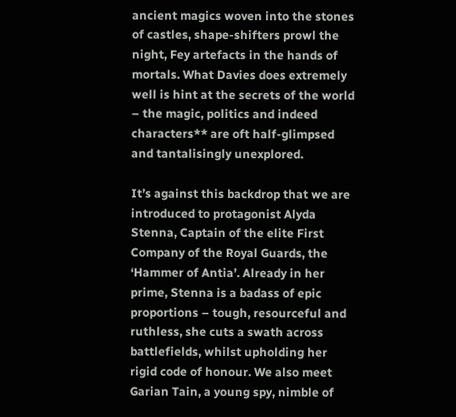ancient magics woven into the stones of castles, shape-shifters prowl the night, Fey artefacts in the hands of mortals. What Davies does extremely well is hint at the secrets of the world – the magic, politics and indeed characters** are oft half-glimpsed and tantalisingly unexplored.

It’s against this backdrop that we are introduced to protagonist Alyda Stenna, Captain of the elite First Company of the Royal Guards, the ‘Hammer of Antia’. Already in her prime, Stenna is a badass of epic proportions – tough, resourceful and ruthless, she cuts a swath across battlefields, whilst upholding her rigid code of honour. We also meet Garian Tain, a young spy, nimble of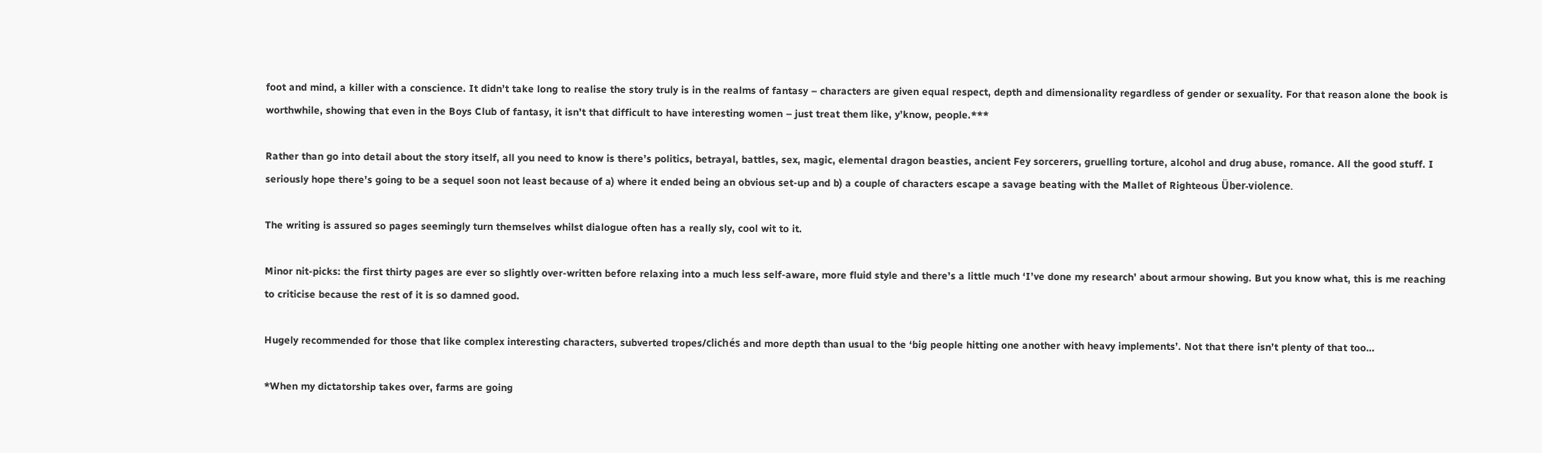foot and mind, a killer with a conscience. It didn’t take long to realise the story truly is in the realms of fantasy – characters are given equal respect, depth and dimensionality regardless of gender or sexuality. For that reason alone the book is worthwhile, showing that even in the Boys Club of fantasy, it isn’t that difficult to have interesting women – just treat them like, y’know, people.***

Rather than go into detail about the story itself, all you need to know is there’s politics, betrayal, battles, sex, magic, elemental dragon beasties, ancient Fey sorcerers, gruelling torture, alcohol and drug abuse, romance. All the good stuff. I seriously hope there’s going to be a sequel soon not least because of a) where it ended being an obvious set-up and b) a couple of characters escape a savage beating with the Mallet of Righteous Über-violence.

The writing is assured so pages seemingly turn themselves whilst dialogue often has a really sly, cool wit to it.

Minor nit-picks: the first thirty pages are ever so slightly over-written before relaxing into a much less self-aware, more fluid style and there’s a little much ‘I’ve done my research’ about armour showing. But you know what, this is me reaching to criticise because the rest of it is so damned good.

Hugely recommended for those that like complex interesting characters, subverted tropes/clichés and more depth than usual to the ‘big people hitting one another with heavy implements’. Not that there isn’t plenty of that too…

*When my dictatorship takes over, farms are going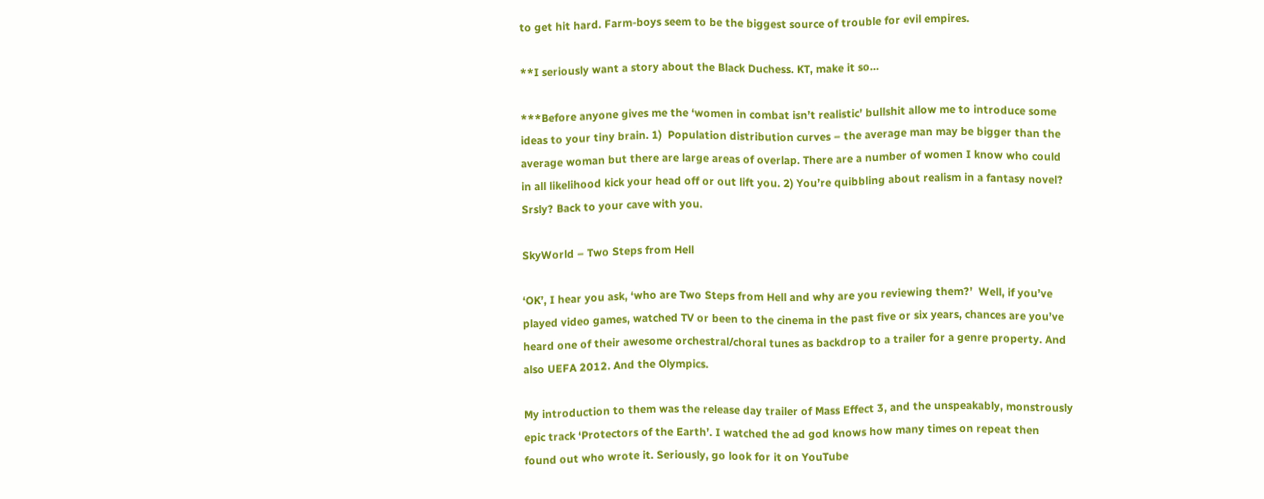to get hit hard. Farm-boys seem to be the biggest source of trouble for evil empires.

**I seriously want a story about the Black Duchess. KT, make it so…

***Before anyone gives me the ‘women in combat isn’t realistic’ bullshit allow me to introduce some ideas to your tiny brain. 1)  Population distribution curves – the average man may be bigger than the average woman but there are large areas of overlap. There are a number of women I know who could in all likelihood kick your head off or out lift you. 2) You’re quibbling about realism in a fantasy novel? Srsly? Back to your cave with you.

SkyWorld – Two Steps from Hell

‘OK’, I hear you ask, ‘who are Two Steps from Hell and why are you reviewing them?’  Well, if you’ve played video games, watched TV or been to the cinema in the past five or six years, chances are you’ve heard one of their awesome orchestral/choral tunes as backdrop to a trailer for a genre property. And also UEFA 2012. And the Olympics.

My introduction to them was the release day trailer of Mass Effect 3, and the unspeakably, monstrously epic track ‘Protectors of the Earth’. I watched the ad god knows how many times on repeat then found out who wrote it. Seriously, go look for it on YouTube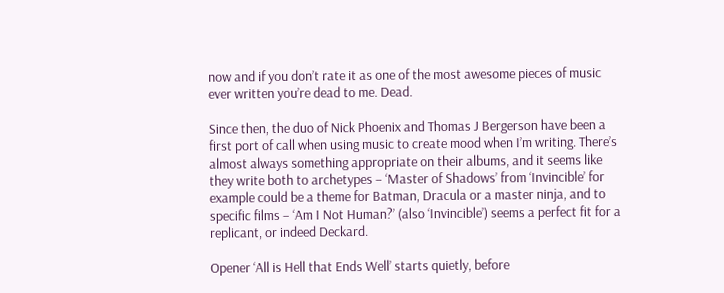now and if you don’t rate it as one of the most awesome pieces of music ever written you’re dead to me. Dead.

Since then, the duo of Nick Phoenix and Thomas J Bergerson have been a first port of call when using music to create mood when I’m writing. There’s almost always something appropriate on their albums, and it seems like they write both to archetypes – ‘Master of Shadows’ from ‘Invincible’ for example could be a theme for Batman, Dracula or a master ninja, and to specific films – ‘Am I Not Human?’ (also ‘Invincible’) seems a perfect fit for a replicant, or indeed Deckard.

Opener ‘All is Hell that Ends Well’ starts quietly, before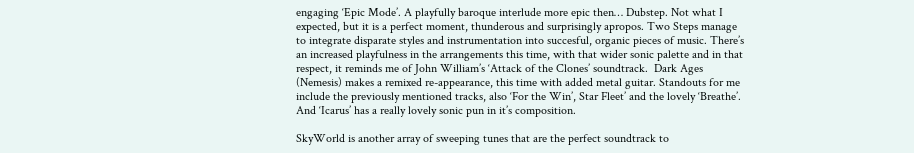engaging ‘Epic Mode’. A playfully baroque interlude more epic then… Dubstep. Not what I expected, but it is a perfect moment, thunderous and surprisingly apropos. Two Steps manage to integrate disparate styles and instrumentation into succesful, organic pieces of music. There’s an increased playfulness in the arrangements this time, with that wider sonic palette and in that respect, it reminds me of John William’s ‘Attack of the Clones’ soundtrack.  Dark Ages (Nemesis) makes a remixed re-appearance, this time with added metal guitar. Standouts for me include the previously mentioned tracks, also ‘For the Win’, Star Fleet’ and the lovely ‘Breathe’. And ‘Icarus’ has a really lovely sonic pun in it’s composition.

SkyWorld is another array of sweeping tunes that are the perfect soundtrack to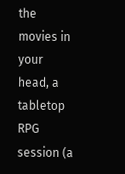the movies in your head, a tabletop RPG session (a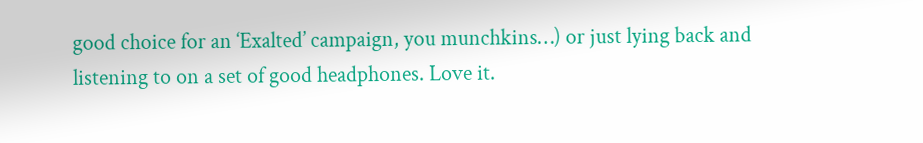good choice for an ‘Exalted’ campaign, you munchkins…) or just lying back and listening to on a set of good headphones. Love it.